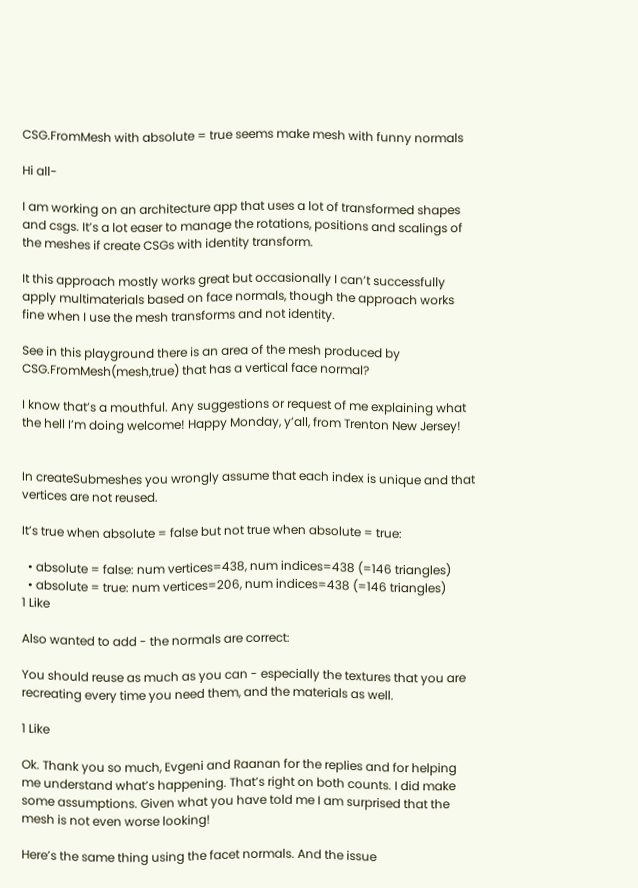CSG.FromMesh with absolute = true seems make mesh with funny normals

Hi all-

I am working on an architecture app that uses a lot of transformed shapes and csgs. It’s a lot easer to manage the rotations, positions and scalings of the meshes if create CSGs with identity transform.

It this approach mostly works great but occasionally I can’t successfully apply multimaterials based on face normals, though the approach works fine when I use the mesh transforms and not identity.

See in this playground there is an area of the mesh produced by CSG.FromMesh(mesh,true) that has a vertical face normal?

I know that’s a mouthful. Any suggestions or request of me explaining what the hell I’m doing welcome! Happy Monday, y’all, from Trenton New Jersey!


In createSubmeshes you wrongly assume that each index is unique and that vertices are not reused.

It’s true when absolute = false but not true when absolute = true:

  • absolute = false: num vertices=438, num indices=438 (=146 triangles)
  • absolute = true: num vertices=206, num indices=438 (=146 triangles)
1 Like

Also wanted to add - the normals are correct:

You should reuse as much as you can - especially the textures that you are recreating every time you need them, and the materials as well.

1 Like

Ok. Thank you so much, Evgeni and Raanan for the replies and for helping me understand what’s happening. That’s right on both counts. I did make some assumptions. Given what you have told me I am surprised that the mesh is not even worse looking!

Here’s the same thing using the facet normals. And the issue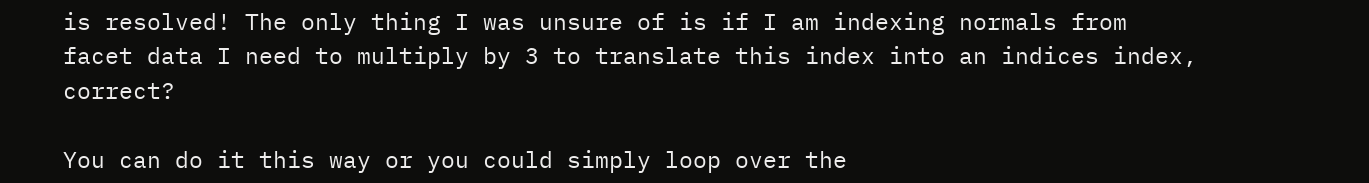is resolved! The only thing I was unsure of is if I am indexing normals from facet data I need to multiply by 3 to translate this index into an indices index, correct?

You can do it this way or you could simply loop over the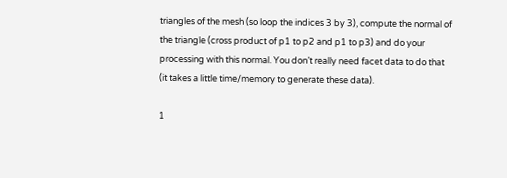triangles of the mesh (so loop the indices 3 by 3), compute the normal of the triangle (cross product of p1 to p2 and p1 to p3) and do your processing with this normal. You don’t really need facet data to do that (it takes a little time/memory to generate these data).

1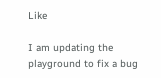Like

I am updating the playground to fix a bug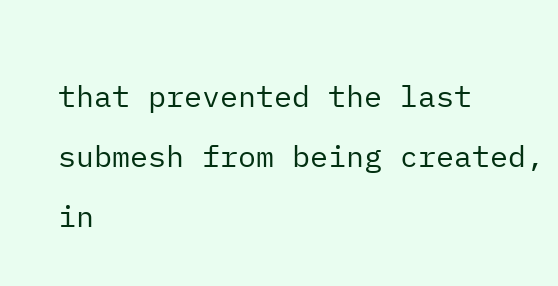that prevented the last submesh from being created, in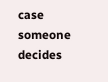case someone decides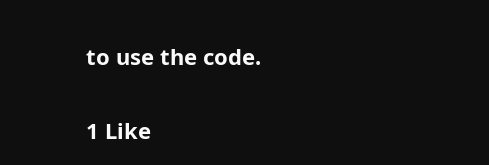to use the code.

1 Like